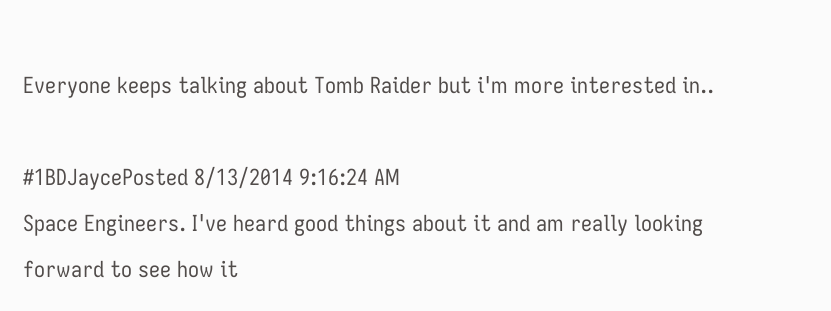Everyone keeps talking about Tomb Raider but i'm more interested in..

#1BDJaycePosted 8/13/2014 9:16:24 AM
Space Engineers. I've heard good things about it and am really looking forward to see how it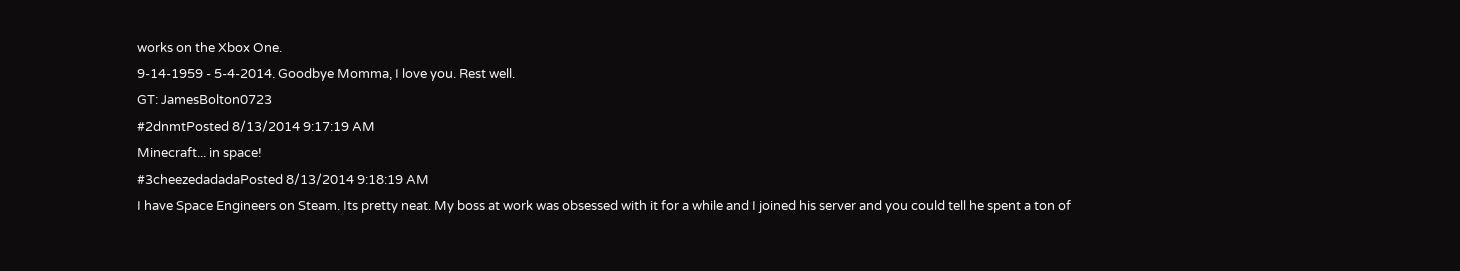works on the Xbox One.
9-14-1959 - 5-4-2014. Goodbye Momma, I love you. Rest well.
GT: JamesBolton0723
#2dnmtPosted 8/13/2014 9:17:19 AM
Minecraft... in space!
#3cheezedadadaPosted 8/13/2014 9:18:19 AM
I have Space Engineers on Steam. Its pretty neat. My boss at work was obsessed with it for a while and I joined his server and you could tell he spent a ton of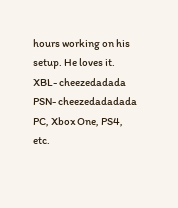hours working on his setup. He loves it.
XBL- cheezedadada PSN- cheezedadadada
PC, Xbox One, PS4, etc.